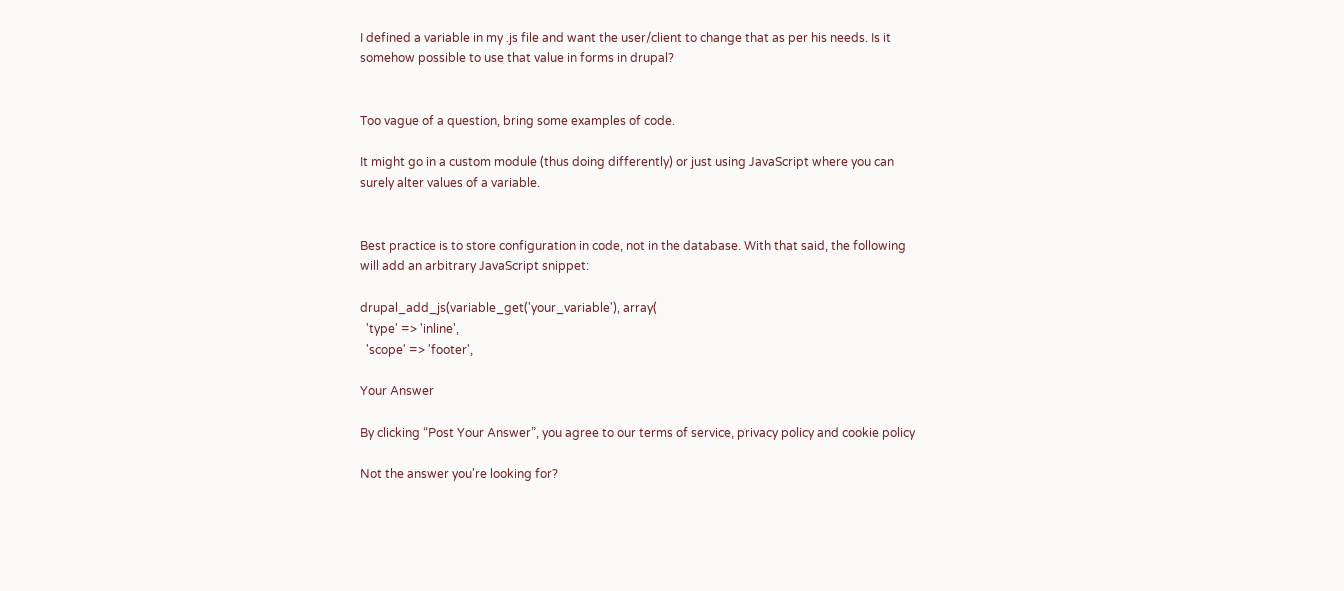I defined a variable in my .js file and want the user/client to change that as per his needs. Is it somehow possible to use that value in forms in drupal?


Too vague of a question, bring some examples of code.

It might go in a custom module (thus doing differently) or just using JavaScript where you can surely alter values of a variable.


Best practice is to store configuration in code, not in the database. With that said, the following will add an arbitrary JavaScript snippet:

drupal_add_js(variable_get('your_variable'), array(
  'type' => 'inline',
  'scope' => 'footer',

Your Answer

By clicking “Post Your Answer”, you agree to our terms of service, privacy policy and cookie policy

Not the answer you're looking for?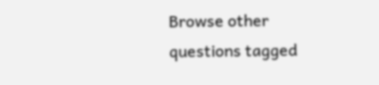Browse other questions tagged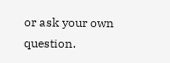or ask your own question.